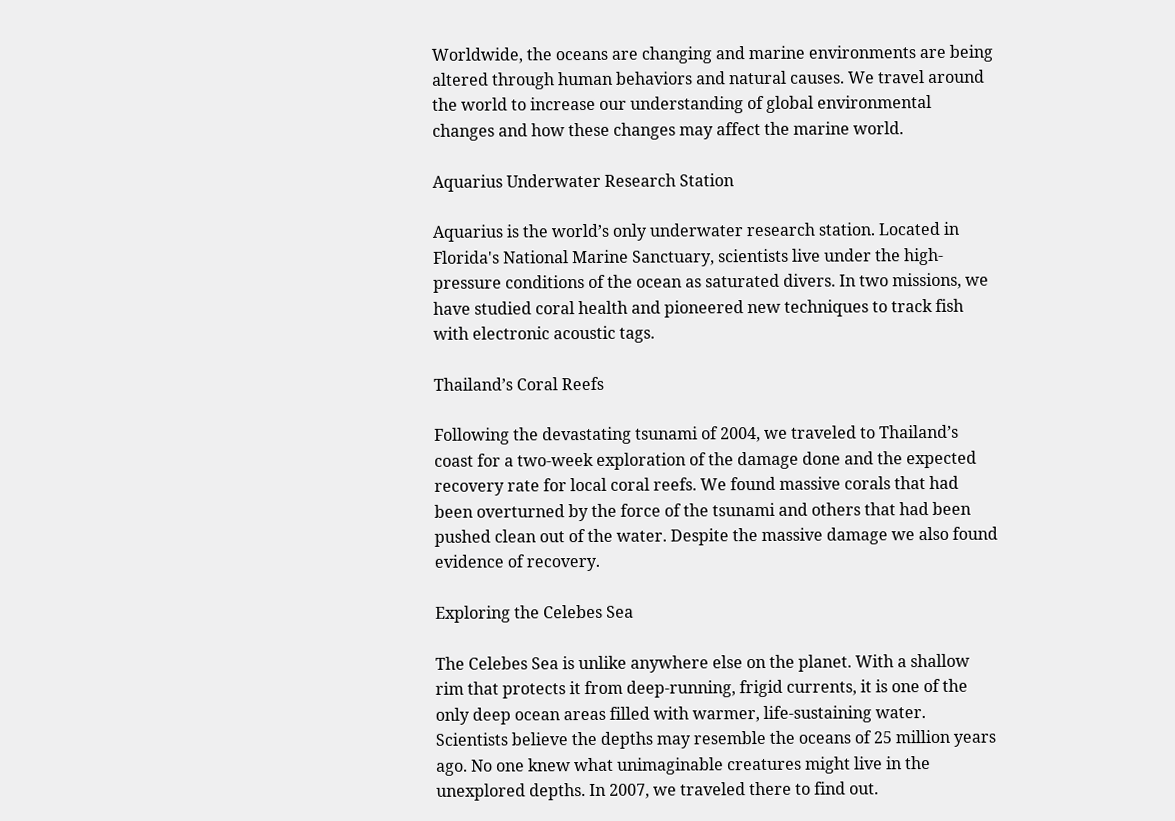Worldwide, the oceans are changing and marine environments are being altered through human behaviors and natural causes. We travel around the world to increase our understanding of global environmental changes and how these changes may affect the marine world.

Aquarius Underwater Research Station

Aquarius is the world’s only underwater research station. Located in Florida's National Marine Sanctuary, scientists live under the high-pressure conditions of the ocean as saturated divers. In two missions, we have studied coral health and pioneered new techniques to track fish with electronic acoustic tags.

Thailand’s Coral Reefs

Following the devastating tsunami of 2004, we traveled to Thailand’s coast for a two-week exploration of the damage done and the expected recovery rate for local coral reefs. We found massive corals that had been overturned by the force of the tsunami and others that had been pushed clean out of the water. Despite the massive damage we also found evidence of recovery.

Exploring the Celebes Sea

The Celebes Sea is unlike anywhere else on the planet. With a shallow rim that protects it from deep-running, frigid currents, it is one of the only deep ocean areas filled with warmer, life-sustaining water. Scientists believe the depths may resemble the oceans of 25 million years ago. No one knew what unimaginable creatures might live in the unexplored depths. In 2007, we traveled there to find out.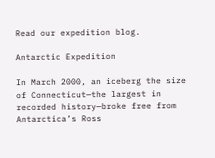Read our expedition blog.

Antarctic Expedition

In March 2000, an iceberg the size of Connecticut—the largest in recorded history—broke free from Antarctica’s Ross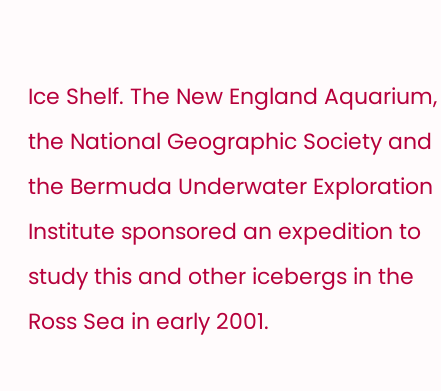Ice Shelf. The New England Aquarium, the National Geographic Society and the Bermuda Underwater Exploration Institute sponsored an expedition to study this and other icebergs in the Ross Sea in early 2001.